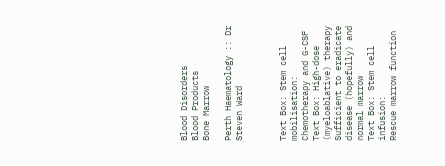Blood Disorders
Blood Products
Bone Marrow

Perth Haematology :: Dr Steven Ward



Text Box: Stem cell mobilisation:
Chemotherapy and G-CSF
Text Box: High-dose (myeloablative) therapy
Sufficient to eradicate disease (hopefully) and normal marrow
Text Box: Stem cell infusion:
Rescue marrow function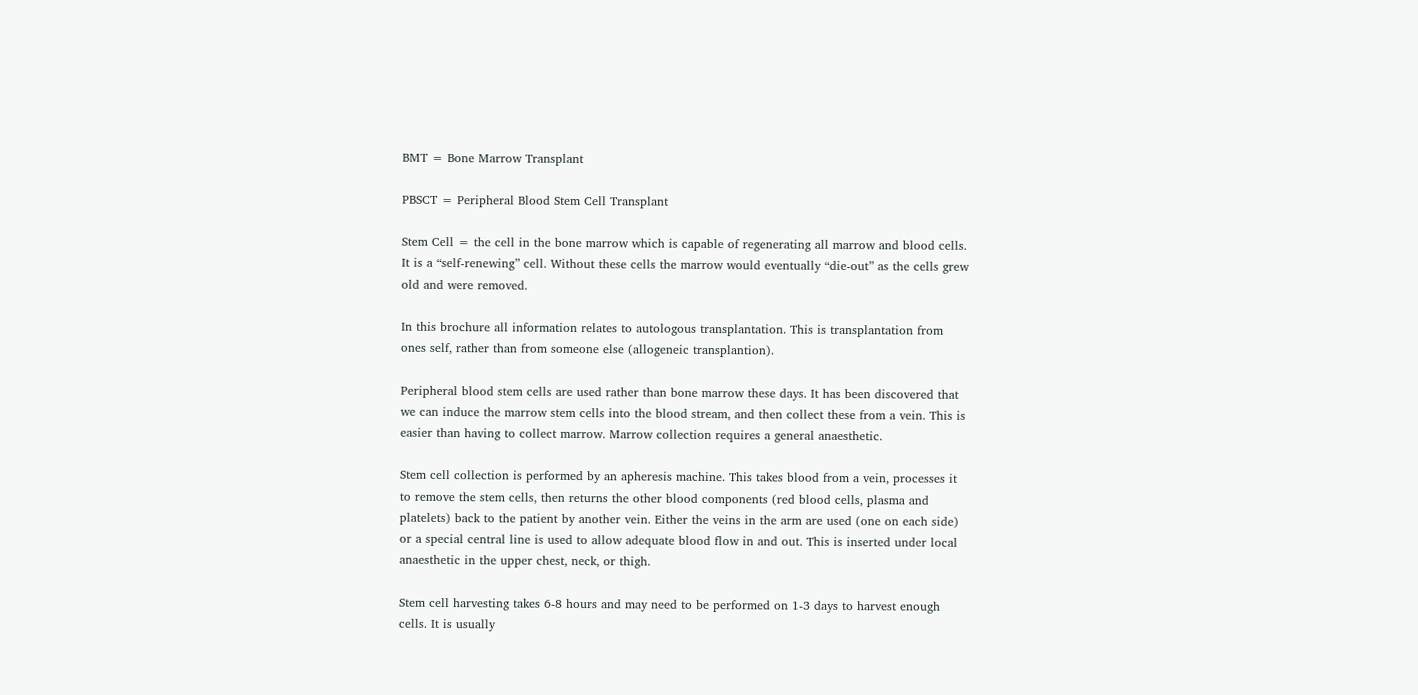BMT = Bone Marrow Transplant

PBSCT = Peripheral Blood Stem Cell Transplant

Stem Cell = the cell in the bone marrow which is capable of regenerating all marrow and blood cells. It is a “self-renewing” cell. Without these cells the marrow would eventually “die-out” as the cells grew old and were removed.

In this brochure all information relates to autologous transplantation. This is transplantation from ones self, rather than from someone else (allogeneic transplantion).

Peripheral blood stem cells are used rather than bone marrow these days. It has been discovered that we can induce the marrow stem cells into the blood stream, and then collect these from a vein. This is easier than having to collect marrow. Marrow collection requires a general anaesthetic.

Stem cell collection is performed by an apheresis machine. This takes blood from a vein, processes it to remove the stem cells, then returns the other blood components (red blood cells, plasma and platelets) back to the patient by another vein. Either the veins in the arm are used (one on each side) or a special central line is used to allow adequate blood flow in and out. This is inserted under local anaesthetic in the upper chest, neck, or thigh.

Stem cell harvesting takes 6-8 hours and may need to be performed on 1-3 days to harvest enough cells. It is usually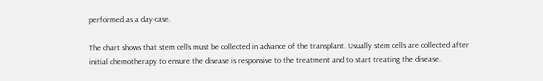performed as a day-case.

The chart shows that stem cells must be collected in advance of the transplant. Usually stem cells are collected after initial chemotherapy to ensure the disease is responsive to the treatment and to start treating the disease.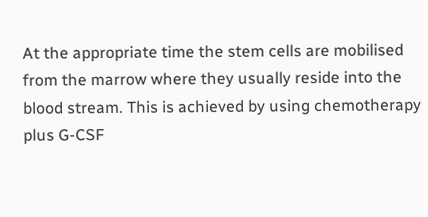At the appropriate time the stem cells are mobilised from the marrow where they usually reside into the blood stream. This is achieved by using chemotherapy plus G-CSF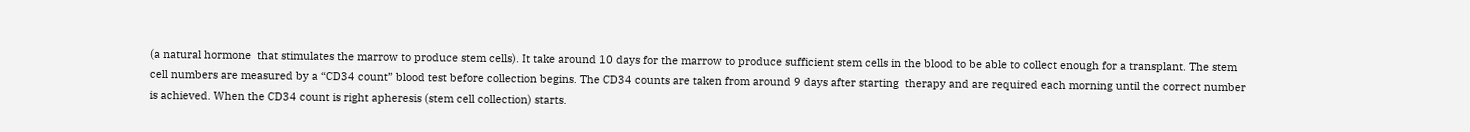(a natural hormone  that stimulates the marrow to produce stem cells). It take around 10 days for the marrow to produce sufficient stem cells in the blood to be able to collect enough for a transplant. The stem cell numbers are measured by a “CD34 count” blood test before collection begins. The CD34 counts are taken from around 9 days after starting  therapy and are required each morning until the correct number is achieved. When the CD34 count is right apheresis (stem cell collection) starts.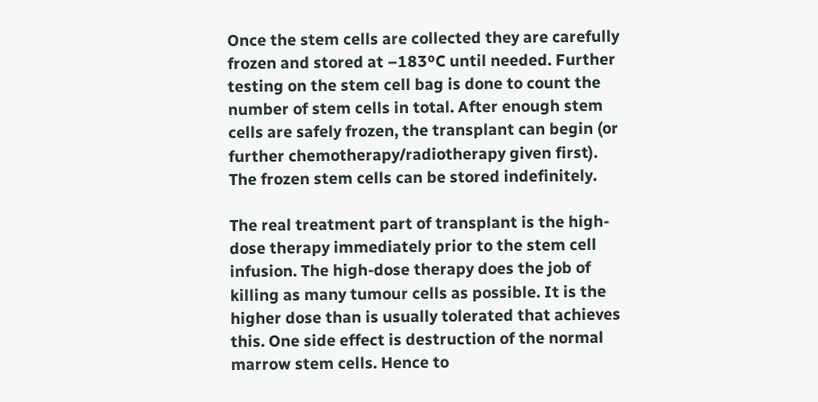Once the stem cells are collected they are carefully frozen and stored at –183ºC until needed. Further testing on the stem cell bag is done to count the number of stem cells in total. After enough stem cells are safely frozen, the transplant can begin (or further chemotherapy/radiotherapy given first). The frozen stem cells can be stored indefinitely.

The real treatment part of transplant is the high-dose therapy immediately prior to the stem cell infusion. The high-dose therapy does the job of killing as many tumour cells as possible. It is the higher dose than is usually tolerated that achieves this. One side effect is destruction of the normal marrow stem cells. Hence to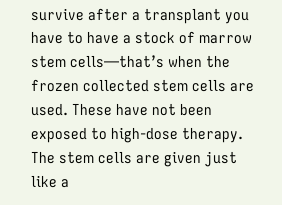survive after a transplant you have to have a stock of marrow stem cells—that’s when the frozen collected stem cells are used. These have not been exposed to high-dose therapy. The stem cells are given just like a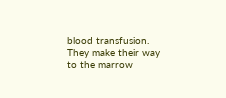blood transfusion. They make their way to the marrow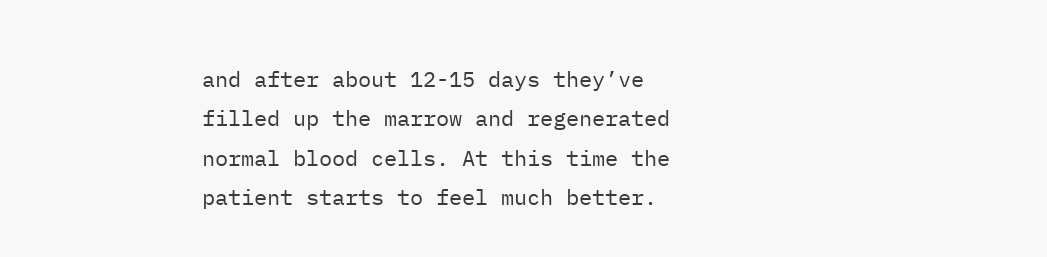and after about 12-15 days they’ve filled up the marrow and regenerated normal blood cells. At this time the patient starts to feel much better.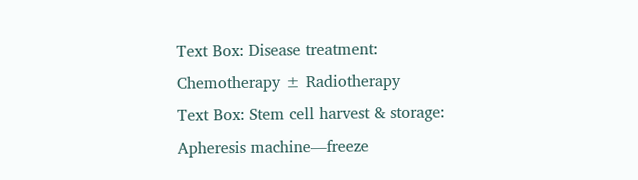Text Box: Disease treatment:
Chemotherapy ± Radiotherapy
Text Box: Stem cell harvest & storage:
Apheresis machine—freeze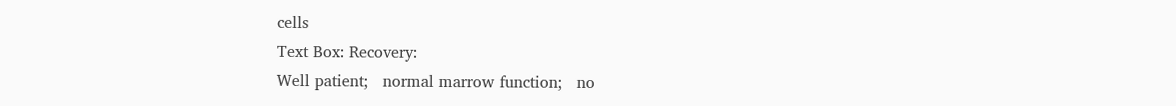cells
Text Box: Recovery:
Well patient;   normal marrow function;   no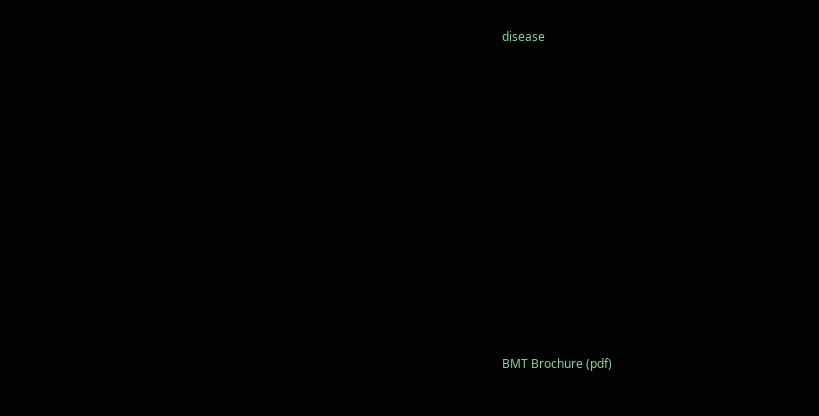disease













BMT Brochure (pdf)